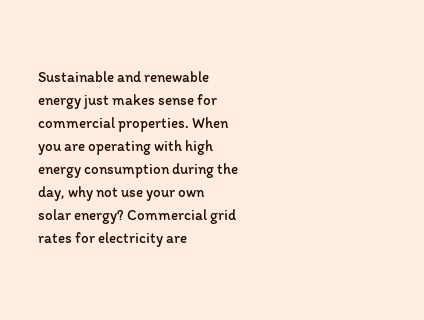Sustainable and renewable energy just makes sense for commercial properties. When you are operating with high energy consumption during the day, why not use your own solar energy? Commercial grid rates for electricity are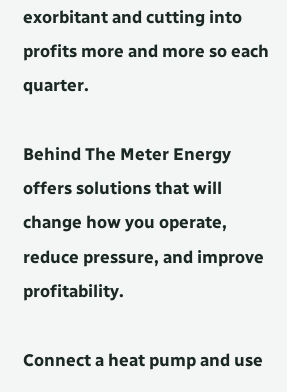exorbitant and cutting into profits more and more so each quarter.

Behind The Meter Energy offers solutions that will change how you operate, reduce pressure, and improve profitability.

Connect a heat pump and use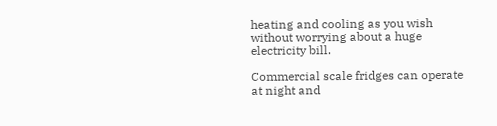heating and cooling as you wish without worrying about a huge electricity bill.

Commercial scale fridges can operate at night and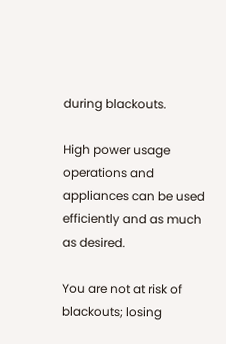during blackouts.

High power usage operations and appliances can be used efficiently and as much as desired.

You are not at risk of blackouts; losing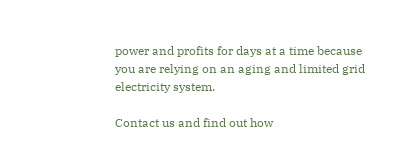power and profits for days at a time because you are relying on an aging and limited grid electricity system.

Contact us and find out how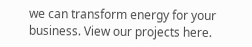we can transform energy for your business. View our projects here.